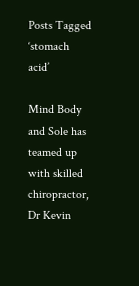Posts Tagged ‘stomach acid’

Mind Body and Sole has teamed up with skilled chiropractor, Dr Kevin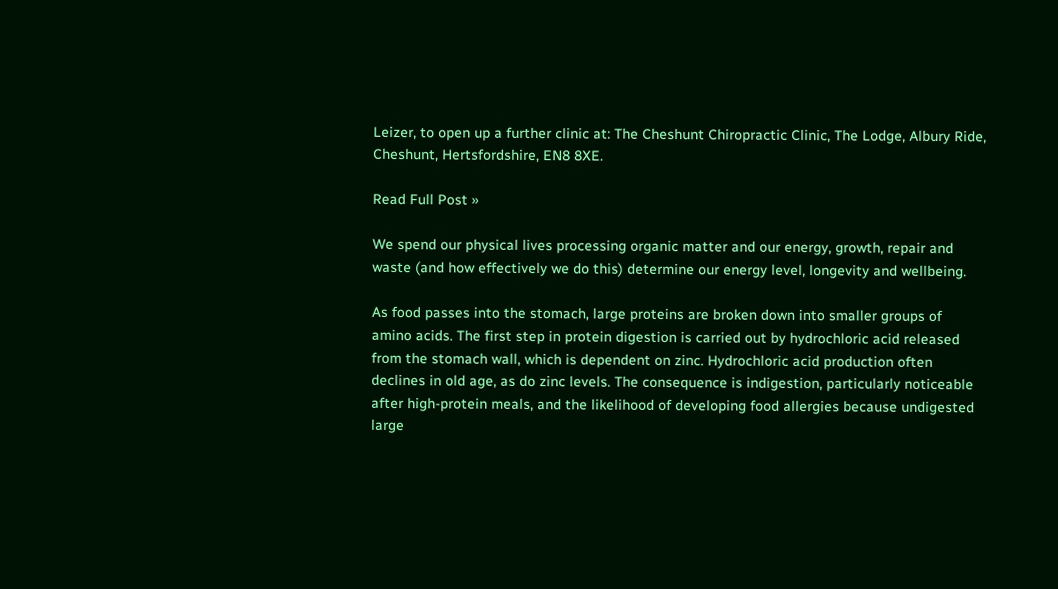Leizer, to open up a further clinic at: The Cheshunt Chiropractic Clinic, The Lodge, Albury Ride, Cheshunt, Hertsfordshire, EN8 8XE.

Read Full Post »

We spend our physical lives processing organic matter and our energy, growth, repair and waste (and how effectively we do this) determine our energy level, longevity and wellbeing.

As food passes into the stomach, large proteins are broken down into smaller groups of amino acids. The first step in protein digestion is carried out by hydrochloric acid released from the stomach wall, which is dependent on zinc. Hydrochloric acid production often declines in old age, as do zinc levels. The consequence is indigestion, particularly noticeable after high-protein meals, and the likelihood of developing food allergies because undigested large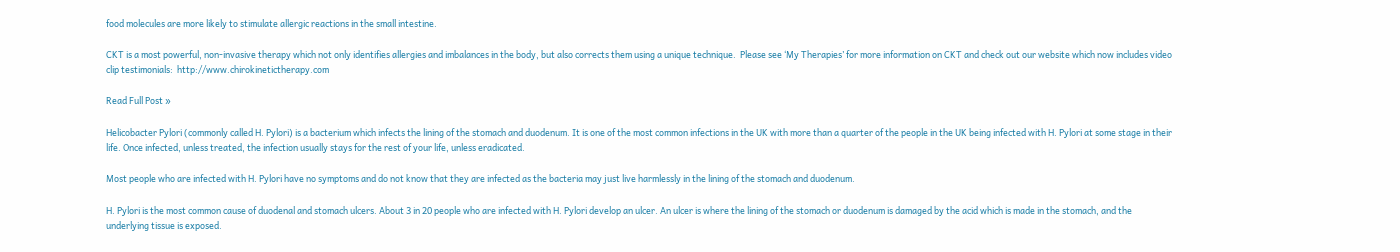food molecules are more likely to stimulate allergic reactions in the small intestine.

CKT is a most powerful, non-invasive therapy which not only identifies allergies and imbalances in the body, but also corrects them using a unique technique.  Please see ‘My Therapies’ for more information on CKT and check out our website which now includes video clip testimonials:  http://www.chirokinetictherapy.com

Read Full Post »

Helicobacter Pylori (commonly called H. Pylori) is a bacterium which infects the lining of the stomach and duodenum. It is one of the most common infections in the UK with more than a quarter of the people in the UK being infected with H. Pylori at some stage in their life. Once infected, unless treated, the infection usually stays for the rest of your life, unless eradicated.

Most people who are infected with H. Pylori have no symptoms and do not know that they are infected as the bacteria may just live harmlessly in the lining of the stomach and duodenum.

H. Pylori is the most common cause of duodenal and stomach ulcers. About 3 in 20 people who are infected with H. Pylori develop an ulcer. An ulcer is where the lining of the stomach or duodenum is damaged by the acid which is made in the stomach, and the underlying tissue is exposed.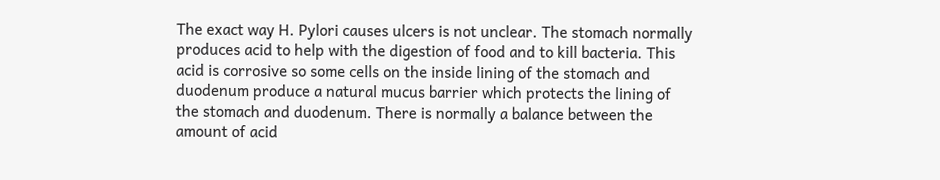The exact way H. Pylori causes ulcers is not unclear. The stomach normally produces acid to help with the digestion of food and to kill bacteria. This acid is corrosive so some cells on the inside lining of the stomach and duodenum produce a natural mucus barrier which protects the lining of the stomach and duodenum. There is normally a balance between the amount of acid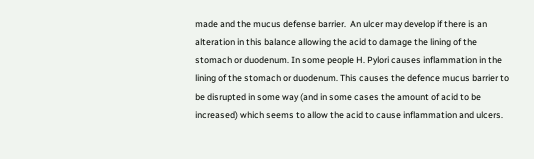made and the mucus defense barrier.  An ulcer may develop if there is an alteration in this balance allowing the acid to damage the lining of the stomach or duodenum. In some people H. Pylori causes inflammation in the lining of the stomach or duodenum. This causes the defence mucus barrier to be disrupted in some way (and in some cases the amount of acid to be increased) which seems to allow the acid to cause inflammation and ulcers.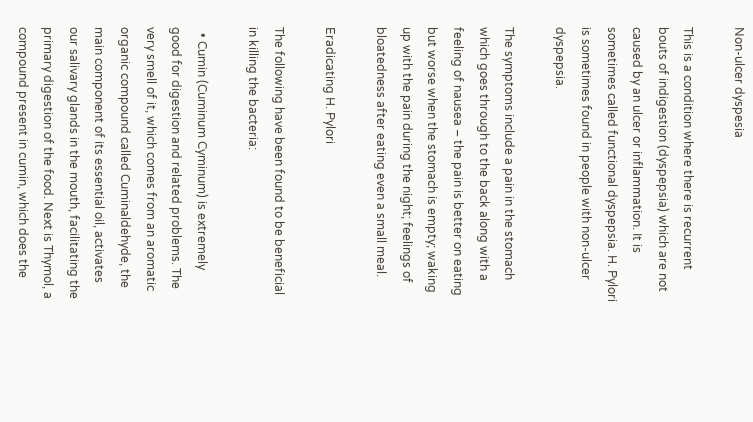Non-ulcer dyspesia

This is a condition where there is recurrent bouts of indigestion (dyspepsia) which are not caused by an ulcer or inflammation. It is sometimes called functional dyspepsia. H. Pylori is sometimes found in people with non-ulcer dyspepsia.

The symptoms include a pain in the stomach which goes through to the back along with a feeling of nausea – the pain is better on eating but worse when the stomach is empty; waking up with the pain during the night; feelings of bloatedness after eating even a small meal.

Eradicating H. Pylori

The following have been found to be beneficial in killing the bacteria:

  • Cumin (Cuminum Cyminum) is extremely good for digestion and related problems. The very smell of it, which comes from an aromatic organic compound called Cuminaldehyde, the main component of its essential oil, activates our salivary glands in the mouth, facilitating the primary digestion of the food. Next is Thymol, a compound present in cumin, which does the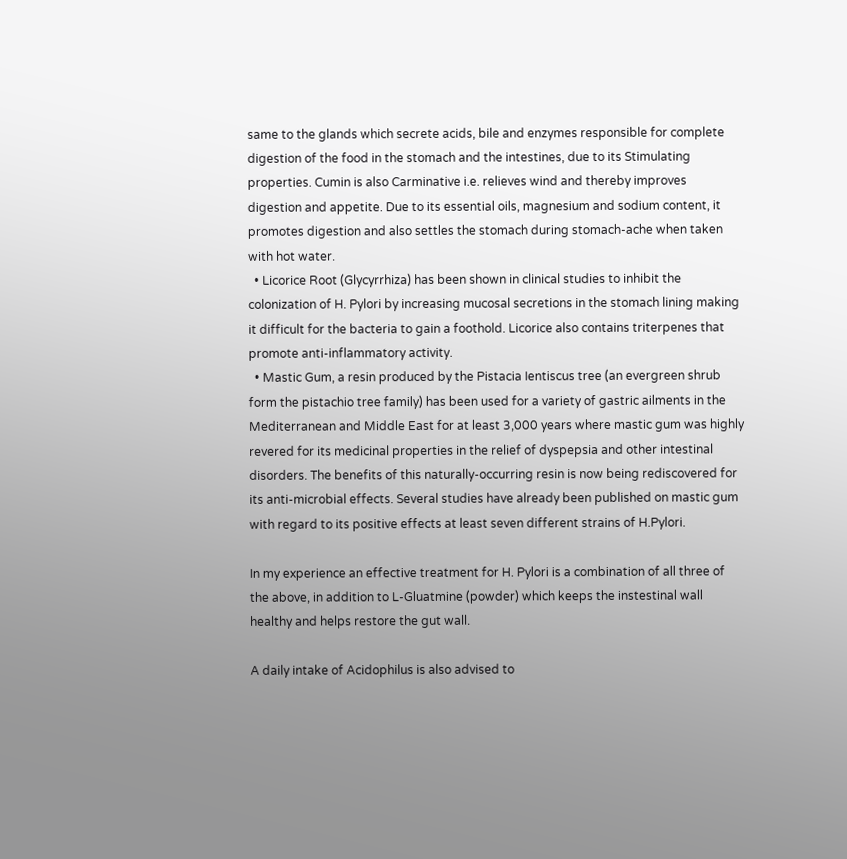same to the glands which secrete acids, bile and enzymes responsible for complete digestion of the food in the stomach and the intestines, due to its Stimulating properties. Cumin is also Carminative i.e. relieves wind and thereby improves digestion and appetite. Due to its essential oils, magnesium and sodium content, it promotes digestion and also settles the stomach during stomach-ache when taken with hot water.
  • Licorice Root (Glycyrrhiza) has been shown in clinical studies to inhibit the colonization of H. Pylori by increasing mucosal secretions in the stomach lining making it difficult for the bacteria to gain a foothold. Licorice also contains triterpenes that promote anti-inflammatory activity.
  • Mastic Gum, a resin produced by the Pistacia Ientiscus tree (an evergreen shrub form the pistachio tree family) has been used for a variety of gastric ailments in the Mediterranean and Middle East for at least 3,000 years where mastic gum was highly revered for its medicinal properties in the relief of dyspepsia and other intestinal disorders. The benefits of this naturally-occurring resin is now being rediscovered for its anti-microbial effects. Several studies have already been published on mastic gum with regard to its positive effects at least seven different strains of H.Pylori.

In my experience an effective treatment for H. Pylori is a combination of all three of the above, in addition to L-Gluatmine (powder) which keeps the instestinal wall healthy and helps restore the gut wall.

A daily intake of Acidophilus is also advised to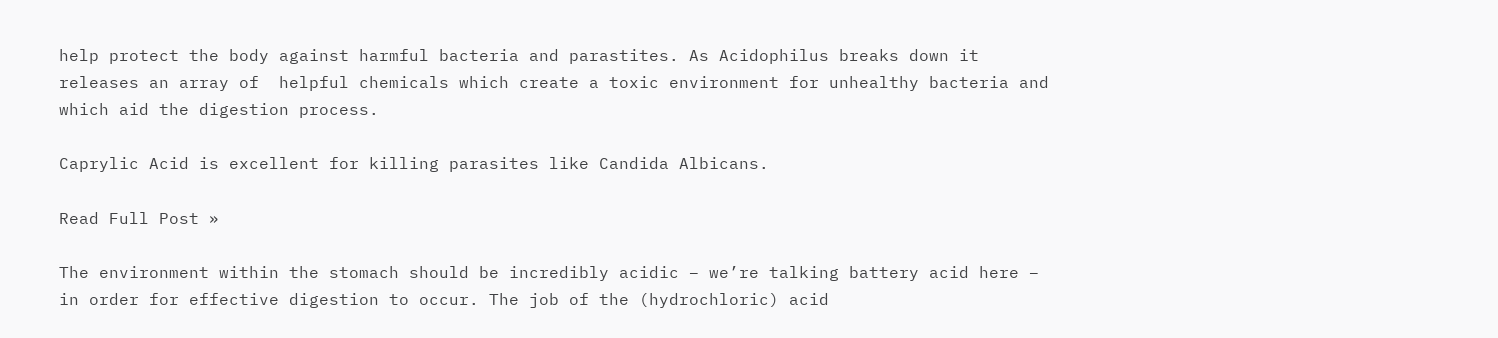help protect the body against harmful bacteria and parastites. As Acidophilus breaks down it releases an array of  helpful chemicals which create a toxic environment for unhealthy bacteria and which aid the digestion process.

Caprylic Acid is excellent for killing parasites like Candida Albicans.

Read Full Post »

The environment within the stomach should be incredibly acidic – we’re talking battery acid here – in order for effective digestion to occur. The job of the (hydrochloric) acid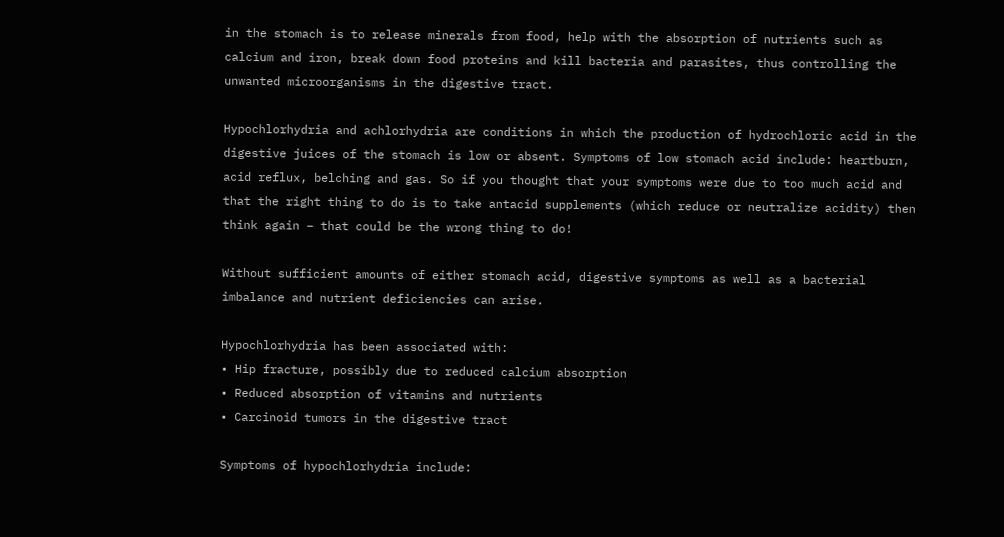in the stomach is to release minerals from food, help with the absorption of nutrients such as calcium and iron, break down food proteins and kill bacteria and parasites, thus controlling the unwanted microorganisms in the digestive tract.

Hypochlorhydria and achlorhydria are conditions in which the production of hydrochloric acid in the digestive juices of the stomach is low or absent. Symptoms of low stomach acid include: heartburn, acid reflux, belching and gas. So if you thought that your symptoms were due to too much acid and that the right thing to do is to take antacid supplements (which reduce or neutralize acidity) then think again – that could be the wrong thing to do!

Without sufficient amounts of either stomach acid, digestive symptoms as well as a bacterial imbalance and nutrient deficiencies can arise.

Hypochlorhydria has been associated with:
• Hip fracture, possibly due to reduced calcium absorption
• Reduced absorption of vitamins and nutrients
• Carcinoid tumors in the digestive tract

Symptoms of hypochlorhydria include: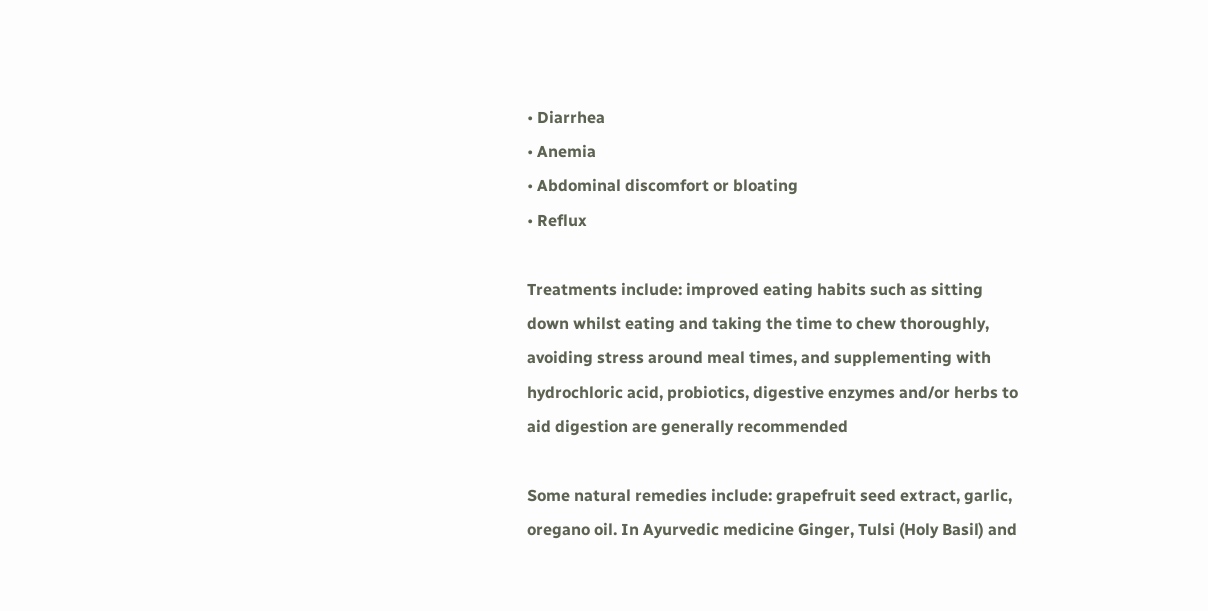• Diarrhea
• Anemia
• Abdominal discomfort or bloating
• Reflux

Treatments include: improved eating habits such as sitting down whilst eating and taking the time to chew thoroughly, avoiding stress around meal times, and supplementing with hydrochloric acid, probiotics, digestive enzymes and/or herbs to aid digestion are generally recommended

Some natural remedies include: grapefruit seed extract, garlic, oregano oil. In Ayurvedic medicine Ginger, Tulsi (Holy Basil) and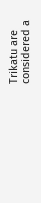Trikatu are considered a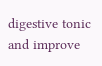digestive tonic and improve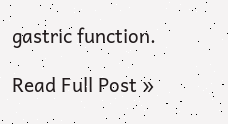gastric function.

Read Full Post »